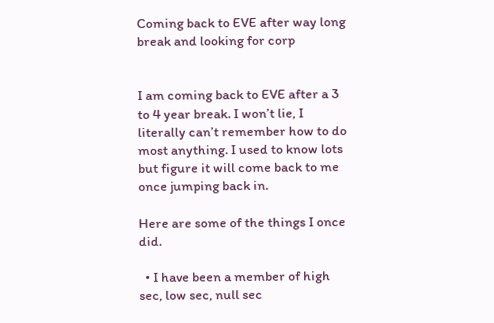Coming back to EVE after way long break and looking for corp


I am coming back to EVE after a 3 to 4 year break. I won’t lie, I literally can’t remember how to do most anything. I used to know lots but figure it will come back to me once jumping back in.

Here are some of the things I once did.

  • I have been a member of high sec, low sec, null sec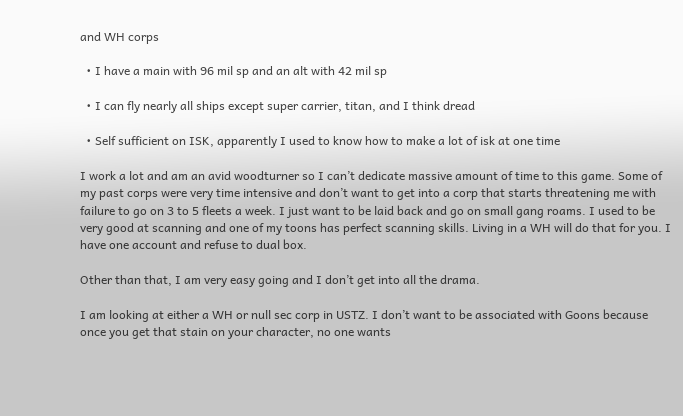and WH corps

  • I have a main with 96 mil sp and an alt with 42 mil sp

  • I can fly nearly all ships except super carrier, titan, and I think dread

  • Self sufficient on ISK, apparently I used to know how to make a lot of isk at one time

I work a lot and am an avid woodturner so I can’t dedicate massive amount of time to this game. Some of my past corps were very time intensive and don’t want to get into a corp that starts threatening me with failure to go on 3 to 5 fleets a week. I just want to be laid back and go on small gang roams. I used to be very good at scanning and one of my toons has perfect scanning skills. Living in a WH will do that for you. I have one account and refuse to dual box.

Other than that, I am very easy going and I don’t get into all the drama.

I am looking at either a WH or null sec corp in USTZ. I don’t want to be associated with Goons because once you get that stain on your character, no one wants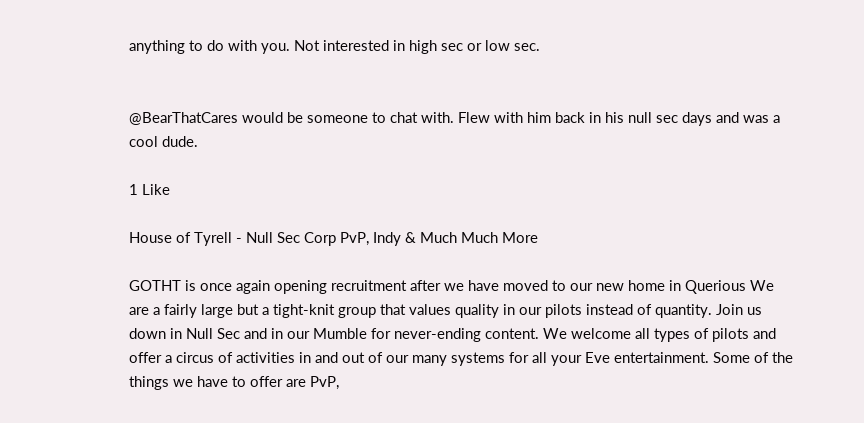anything to do with you. Not interested in high sec or low sec.


@BearThatCares would be someone to chat with. Flew with him back in his null sec days and was a cool dude.

1 Like

House of Tyrell - Null Sec Corp PvP, Indy & Much Much More

GOTHT is once again opening recruitment after we have moved to our new home in Querious We are a fairly large but a tight-knit group that values quality in our pilots instead of quantity. Join us down in Null Sec and in our Mumble for never-ending content. We welcome all types of pilots and offer a circus of activities in and out of our many systems for all your Eve entertainment. Some of the things we have to offer are PvP,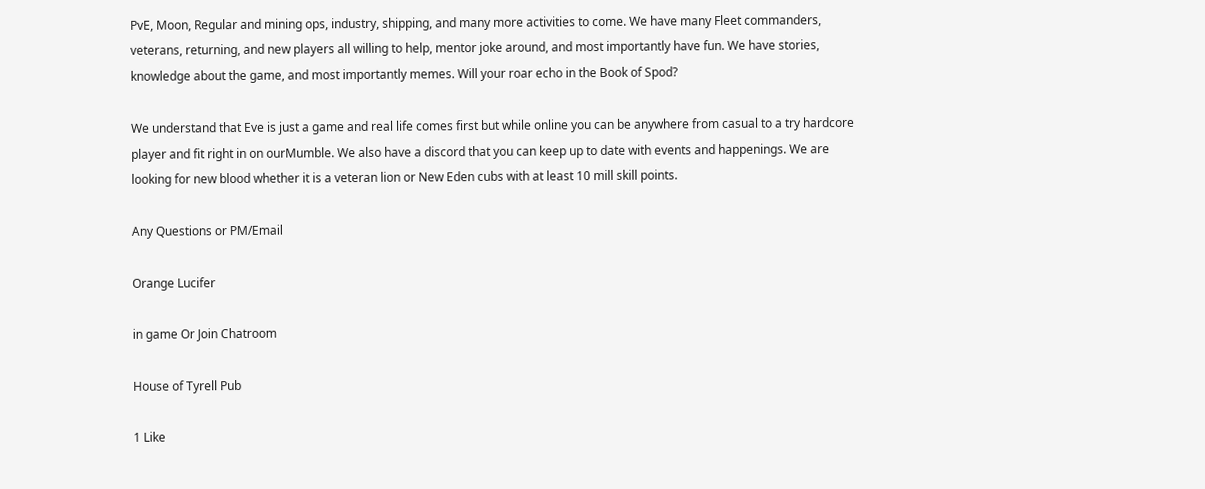PvE, Moon, Regular and mining ops, industry, shipping, and many more activities to come. We have many Fleet commanders, veterans, returning, and new players all willing to help, mentor joke around, and most importantly have fun. We have stories, knowledge about the game, and most importantly memes. Will your roar echo in the Book of Spod?

We understand that Eve is just a game and real life comes first but while online you can be anywhere from casual to a try hardcore player and fit right in on ourMumble. We also have a discord that you can keep up to date with events and happenings. We are looking for new blood whether it is a veteran lion or New Eden cubs with at least 10 mill skill points.

Any Questions or PM/Email

Orange Lucifer

in game Or Join Chatroom

House of Tyrell Pub

1 Like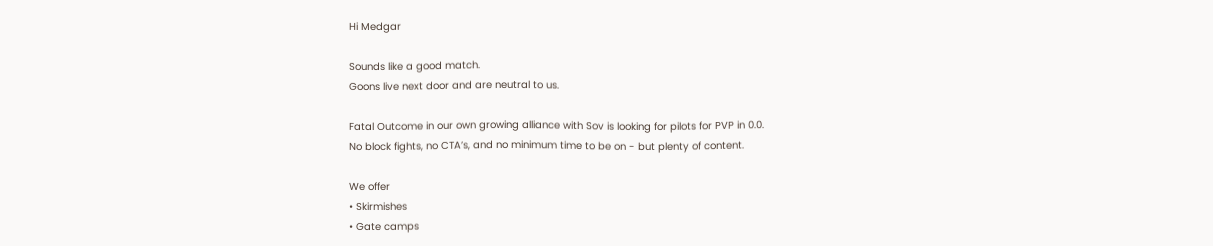Hi Medgar

Sounds like a good match.
Goons live next door and are neutral to us.

Fatal Outcome in our own growing alliance with Sov is looking for pilots for PVP in 0.0.
No block fights, no CTA’s, and no minimum time to be on - but plenty of content.

We offer
• Skirmishes
• Gate camps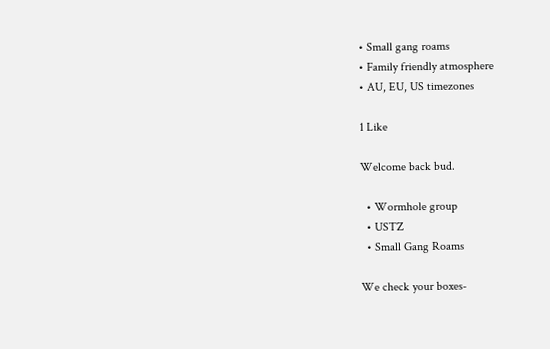• Small gang roams
• Family friendly atmosphere
• AU, EU, US timezones

1 Like

Welcome back bud.

  • Wormhole group
  • USTZ
  • Small Gang Roams

We check your boxes-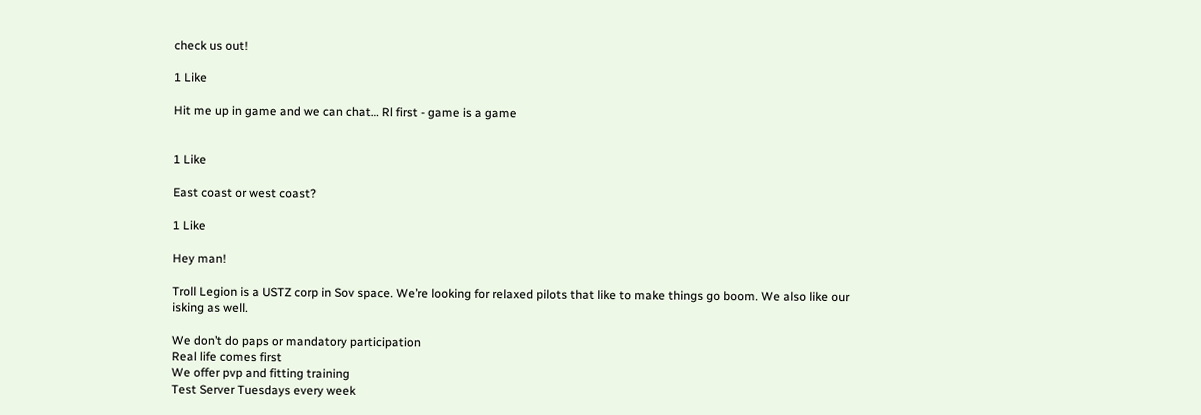check us out!

1 Like

Hit me up in game and we can chat… Rl first - game is a game


1 Like

East coast or west coast?

1 Like

Hey man!

Troll Legion is a USTZ corp in Sov space. We’re looking for relaxed pilots that like to make things go boom. We also like our isking as well.

We don’t do paps or mandatory participation
Real life comes first
We offer pvp and fitting training
Test Server Tuesdays every week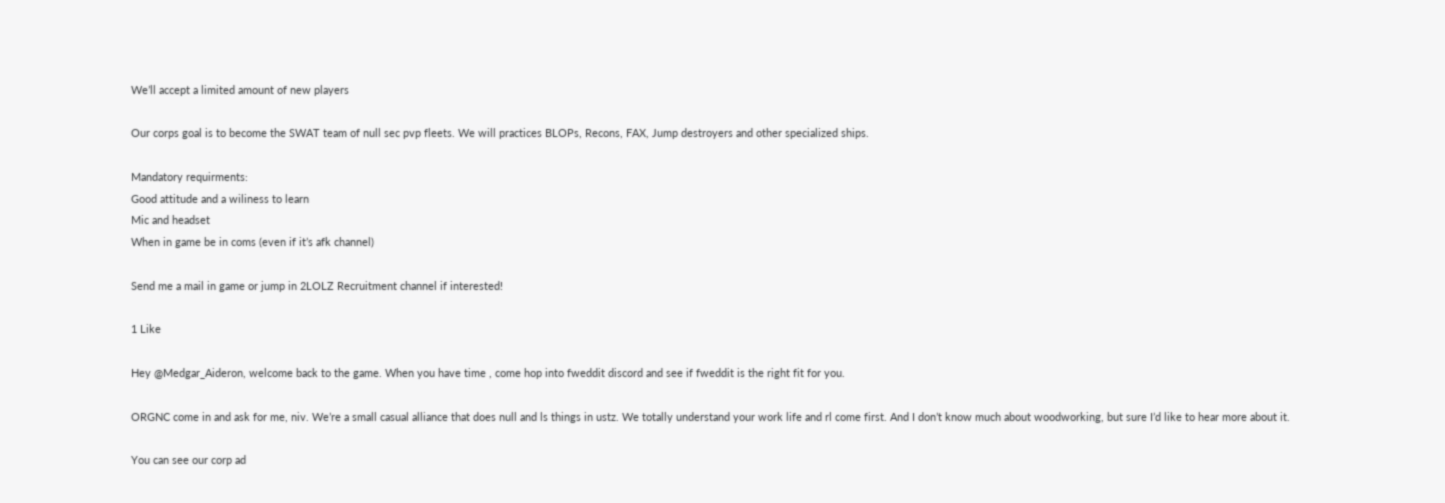We’ll accept a limited amount of new players

Our corps goal is to become the SWAT team of null sec pvp fleets. We will practices BLOPs, Recons, FAX, Jump destroyers and other specialized ships.

Mandatory requirments:
Good attitude and a wiliness to learn
Mic and headset
When in game be in coms (even if it’s afk channel)

Send me a mail in game or jump in 2LOLZ Recruitment channel if interested!

1 Like

Hey @Medgar_Aideron, welcome back to the game. When you have time , come hop into fweddit discord and see if fweddit is the right fit for you.

ORGNC come in and ask for me, niv. We’re a small casual alliance that does null and ls things in ustz. We totally understand your work life and rl come first. And I don’t know much about woodworking, but sure I’d like to hear more about it.

You can see our corp ad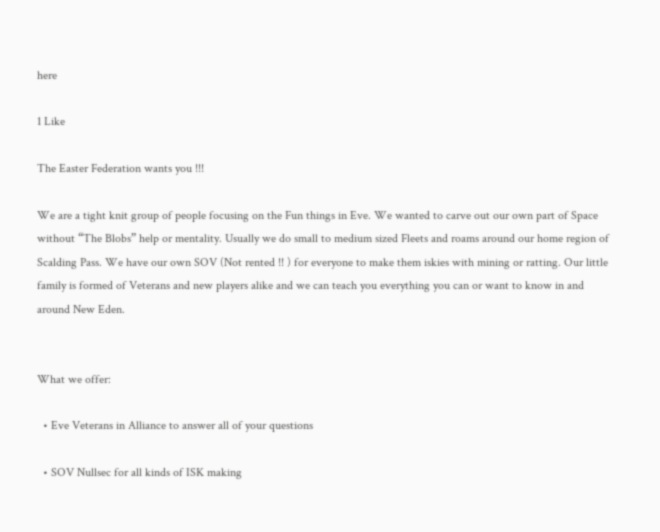here

1 Like

The Easter Federation wants you !!!

We are a tight knit group of people focusing on the Fun things in Eve. We wanted to carve out our own part of Space without “The Blobs” help or mentality. Usually we do small to medium sized Fleets and roams around our home region of Scalding Pass. We have our own SOV (Not rented !! ) for everyone to make them iskies with mining or ratting. Our little family is formed of Veterans and new players alike and we can teach you everything you can or want to know in and around New Eden.


What we offer:

  • Eve Veterans in Alliance to answer all of your questions

  • SOV Nullsec for all kinds of ISK making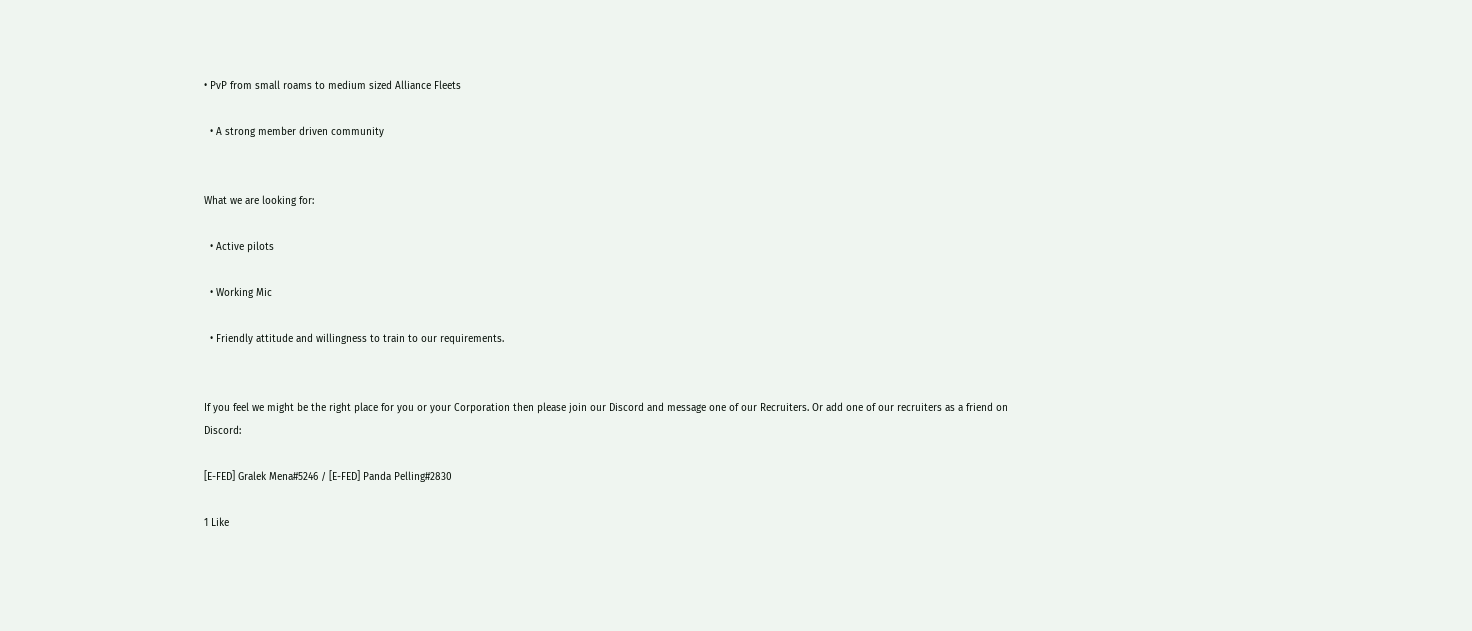• PvP from small roams to medium sized Alliance Fleets

  • A strong member driven community


What we are looking for:

  • Active pilots

  • Working Mic

  • Friendly attitude and willingness to train to our requirements.


If you feel we might be the right place for you or your Corporation then please join our Discord and message one of our Recruiters. Or add one of our recruiters as a friend on Discord:

[E-FED] Gralek Mena#5246 / [E-FED] Panda Pelling#2830

1 Like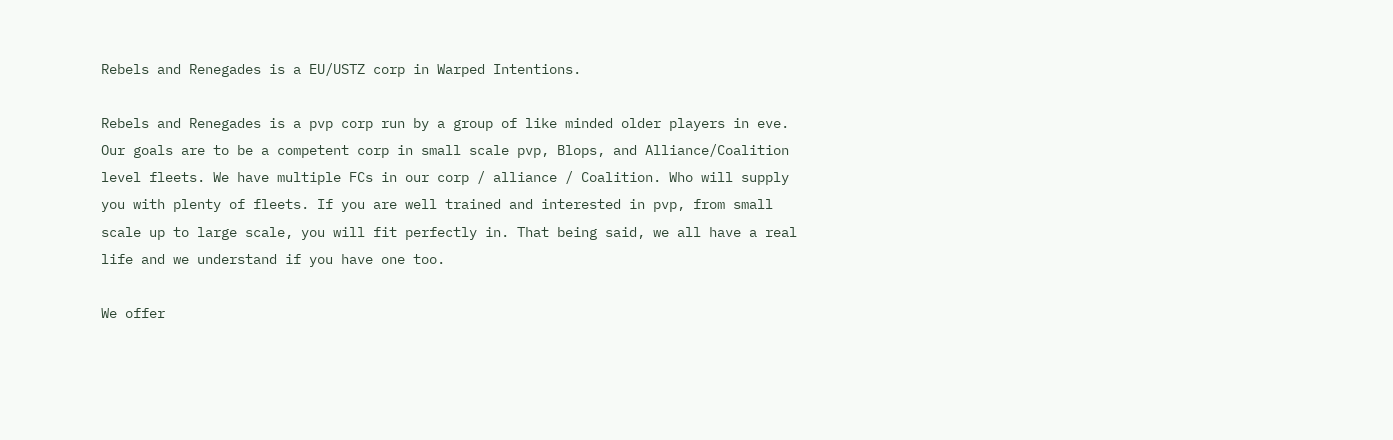Rebels and Renegades is a EU/USTZ corp in Warped Intentions.

Rebels and Renegades is a pvp corp run by a group of like minded older players in eve. Our goals are to be a competent corp in small scale pvp, Blops, and Alliance/Coalition level fleets. We have multiple FCs in our corp / alliance / Coalition. Who will supply you with plenty of fleets. If you are well trained and interested in pvp, from small scale up to large scale, you will fit perfectly in. That being said, we all have a real life and we understand if you have one too.

We offer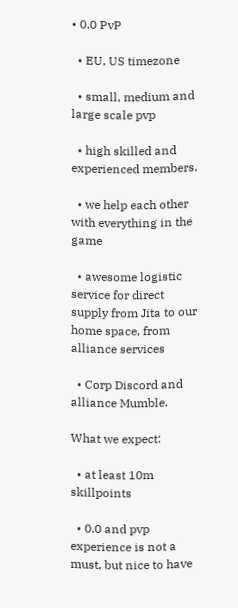• 0.0 PvP

  • EU, US timezone

  • small, medium and large scale pvp

  • high skilled and experienced members.

  • we help each other with everything in the game

  • awesome logistic service for direct supply from Jita to our home space, from alliance services

  • Corp Discord and alliance Mumble.

What we expect:

  • at least 10m skillpoints

  • 0.0 and pvp experience is not a must, but nice to have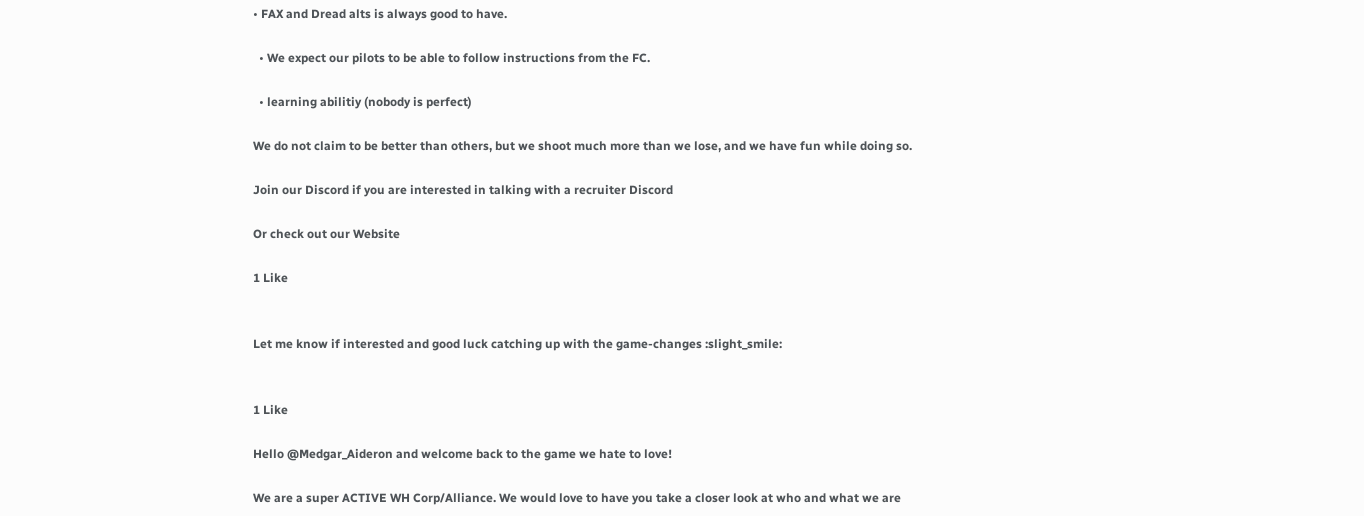• FAX and Dread alts is always good to have.

  • We expect our pilots to be able to follow instructions from the FC.

  • learning abilitiy (nobody is perfect)

We do not claim to be better than others, but we shoot much more than we lose, and we have fun while doing so.

Join our Discord if you are interested in talking with a recruiter Discord

Or check out our Website

1 Like


Let me know if interested and good luck catching up with the game-changes :slight_smile:


1 Like

Hello @Medgar_Aideron and welcome back to the game we hate to love!

We are a super ACTIVE WH Corp/Alliance. We would love to have you take a closer look at who and what we are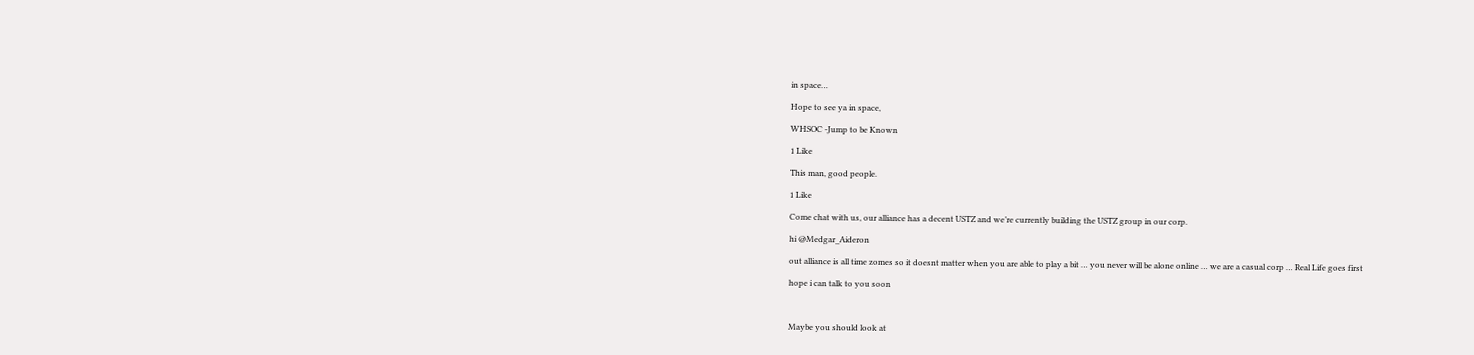in space…

Hope to see ya in space,

WHSOC -Jump to be Known

1 Like

This man, good people.

1 Like

Come chat with us, our alliance has a decent USTZ and we’re currently building the USTZ group in our corp.

hi @Medgar_Aideron

out alliance is all time zomes so it doesnt matter when you are able to play a bit … you never will be alone online … we are a casual corp … Real Life goes first

hope i can talk to you soon



Maybe you should look at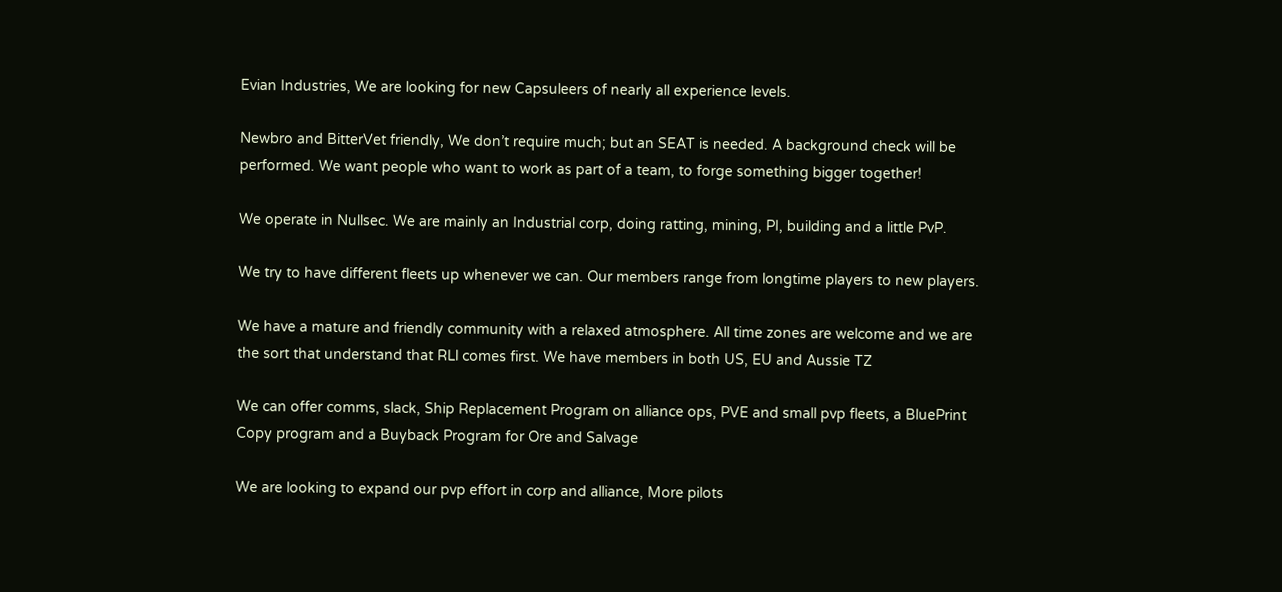Evian Industries, We are looking for new Capsuleers of nearly all experience levels.

Newbro and BitterVet friendly, We don’t require much; but an SEAT is needed. A background check will be performed. We want people who want to work as part of a team, to forge something bigger together!

We operate in Nullsec. We are mainly an Industrial corp, doing ratting, mining, PI, building and a little PvP.

We try to have different fleets up whenever we can. Our members range from longtime players to new players.

We have a mature and friendly community with a relaxed atmosphere. All time zones are welcome and we are the sort that understand that RLl comes first. We have members in both US, EU and Aussie TZ

We can offer comms, slack, Ship Replacement Program on alliance ops, PVE and small pvp fleets, a BluePrint Copy program and a Buyback Program for Ore and Salvage

We are looking to expand our pvp effort in corp and alliance, More pilots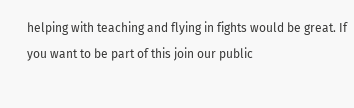helping with teaching and flying in fights would be great. If you want to be part of this join our public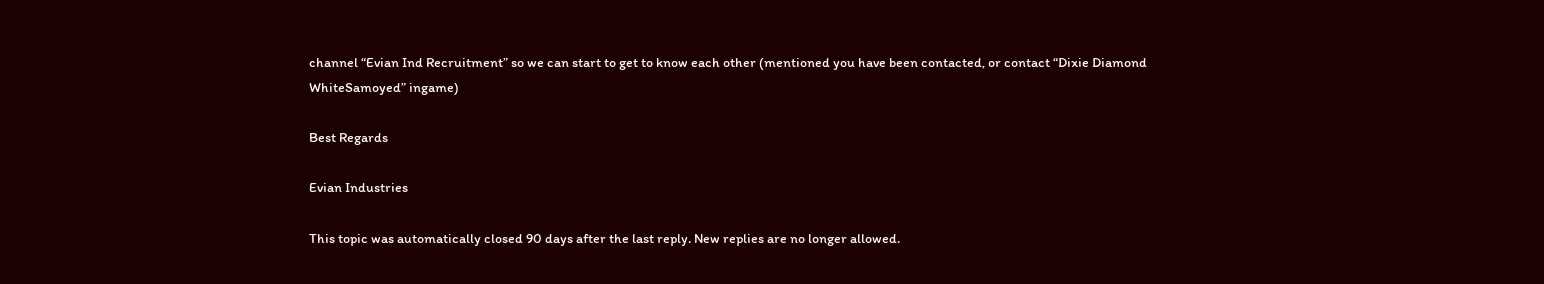channel “Evian Ind Recruitment” so we can start to get to know each other (mentioned you have been contacted, or contact “Dixie Diamond WhiteSamoyed” ingame)

Best Regards

Evian Industries

This topic was automatically closed 90 days after the last reply. New replies are no longer allowed.